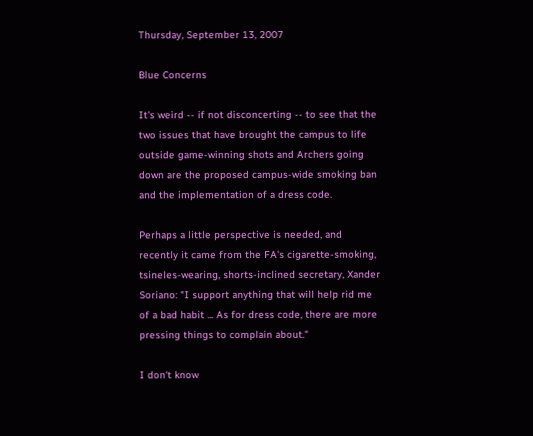Thursday, September 13, 2007

Blue Concerns

It's weird -- if not disconcerting -- to see that the two issues that have brought the campus to life outside game-winning shots and Archers going down are the proposed campus-wide smoking ban and the implementation of a dress code.

Perhaps a little perspective is needed, and recently it came from the FA's cigarette-smoking, tsineles-wearing, shorts-inclined secretary, Xander Soriano: "I support anything that will help rid me of a bad habit ... As for dress code, there are more pressing things to complain about."

I don't know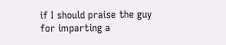if I should praise the guy for imparting a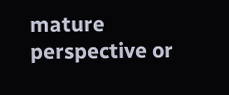mature perspective or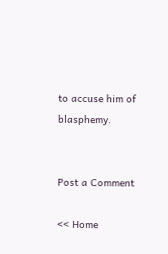to accuse him of blasphemy.


Post a Comment

<< Home